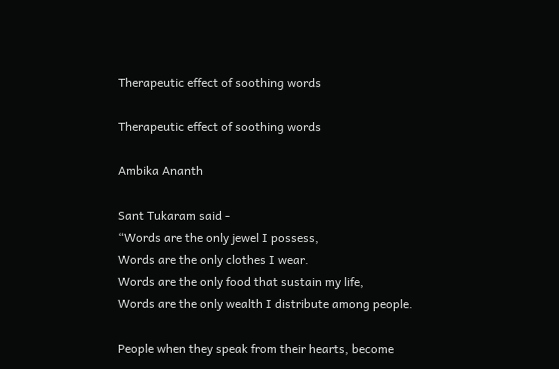Therapeutic effect of soothing words

Therapeutic effect of soothing words

Ambika Ananth

Sant Tukaram said -
“Words are the only jewel I possess,
Words are the only clothes I wear.
Words are the only food that sustain my life,
Words are the only wealth I distribute among people.

People when they speak from their hearts, become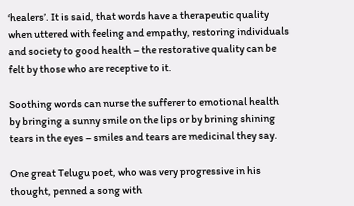‘healers’. It is said, that words have a therapeutic quality when uttered with feeling and empathy, restoring individuals and society to good health – the restorative quality can be felt by those who are receptive to it.

Soothing words can nurse the sufferer to emotional health by bringing a sunny smile on the lips or by brining shining tears in the eyes – smiles and tears are medicinal they say.

One great Telugu poet, who was very progressive in his thought, penned a song with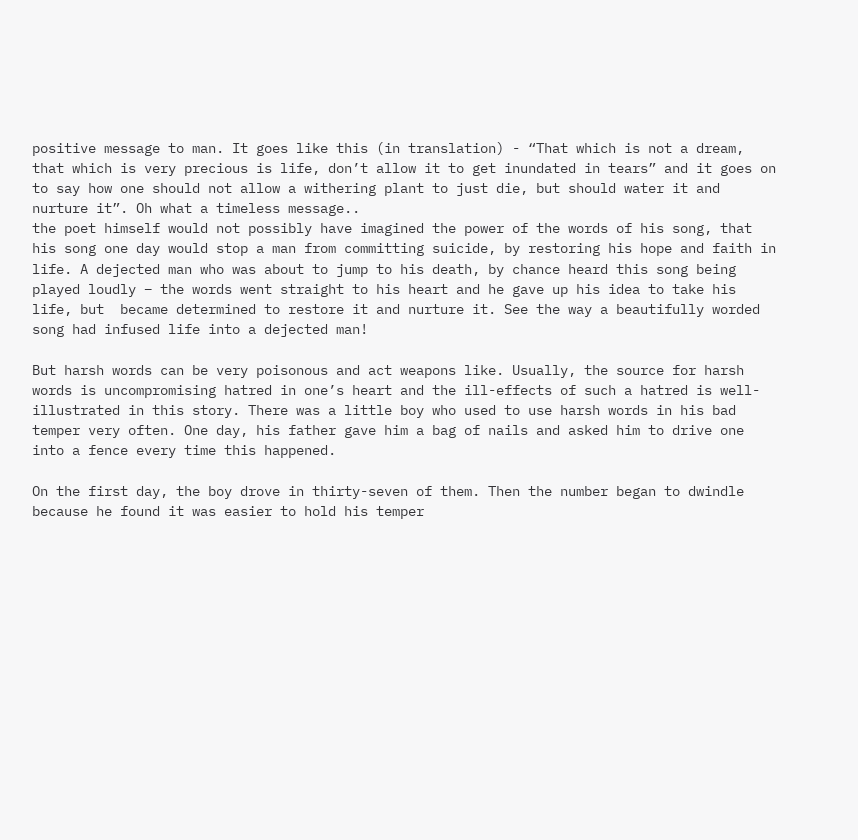positive message to man. It goes like this (in translation) - “That which is not a dream, that which is very precious is life, don’t allow it to get inundated in tears” and it goes on to say how one should not allow a withering plant to just die, but should water it and nurture it”. Oh what a timeless message..
the poet himself would not possibly have imagined the power of the words of his song, that his song one day would stop a man from committing suicide, by restoring his hope and faith in life. A dejected man who was about to jump to his death, by chance heard this song being played loudly – the words went straight to his heart and he gave up his idea to take his life, but  became determined to restore it and nurture it. See the way a beautifully worded song had infused life into a dejected man!

But harsh words can be very poisonous and act weapons like. Usually, the source for harsh words is uncompromising hatred in one’s heart and the ill-effects of such a hatred is well-illustrated in this story. There was a little boy who used to use harsh words in his bad temper very often. One day, his father gave him a bag of nails and asked him to drive one into a fence every time this happened.

On the first day, the boy drove in thirty-seven of them. Then the number began to dwindle because he found it was easier to hold his temper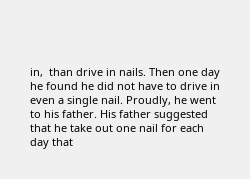in,  than drive in nails. Then one day he found he did not have to drive in even a single nail. Proudly, he went to his father. His father suggested that he take out one nail for each day that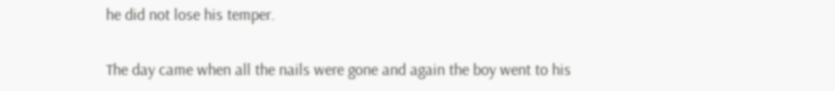he did not lose his temper.

The day came when all the nails were gone and again the boy went to his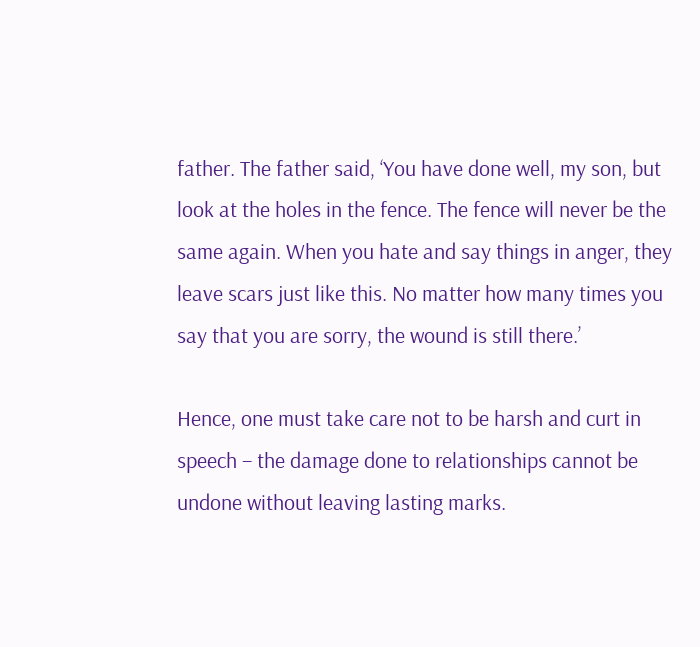father. The father said, ‘You have done well, my son, but look at the holes in the fence. The fence will never be the same again. When you hate and say things in anger, they leave scars just like this. No matter how many times you say that you are sorry, the wound is still there.’

Hence, one must take care not to be harsh and curt in speech – the damage done to relationships cannot be undone without leaving lasting marks.